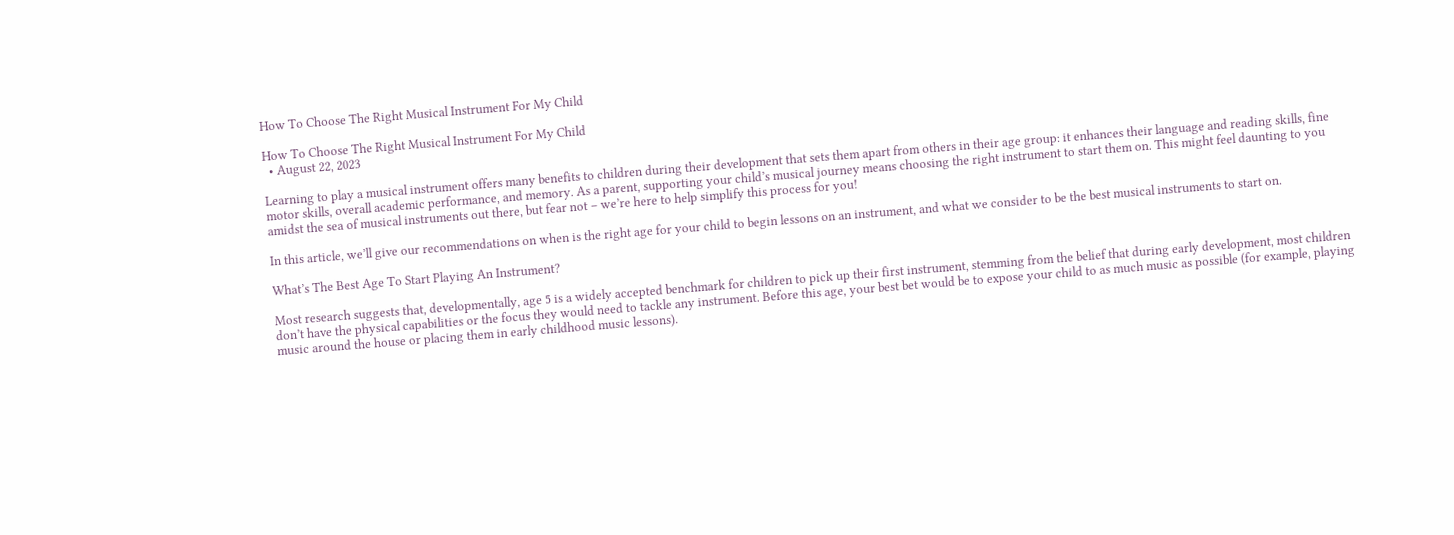How To Choose The Right Musical Instrument For My Child

How To Choose The Right Musical Instrument For My Child
  • August 22, 2023

Learning to play a musical instrument offers many benefits to children during their development that sets them apart from others in their age group: it enhances their language and reading skills, fine motor skills, overall academic performance, and memory. As a parent, supporting your child’s musical journey means choosing the right instrument to start them on. This might feel daunting to you amidst the sea of musical instruments out there, but fear not – we’re here to help simplify this process for you!

In this article, we’ll give our recommendations on when is the right age for your child to begin lessons on an instrument, and what we consider to be the best musical instruments to start on.

What’s The Best Age To Start Playing An Instrument?

Most research suggests that, developmentally, age 5 is a widely accepted benchmark for children to pick up their first instrument, stemming from the belief that during early development, most children don’t have the physical capabilities or the focus they would need to tackle any instrument. Before this age, your best bet would be to expose your child to as much music as possible (for example, playing music around the house or placing them in early childhood music lessons).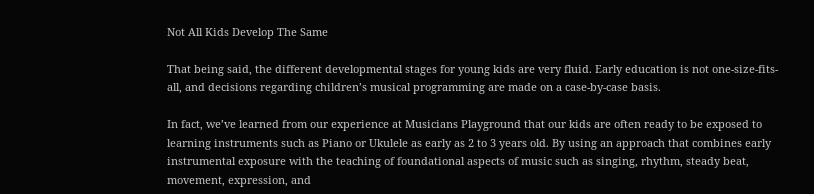Not All Kids Develop The Same

That being said, the different developmental stages for young kids are very fluid. Early education is not one-size-fits-all, and decisions regarding children’s musical programming are made on a case-by-case basis.

In fact, we’ve learned from our experience at Musicians Playground that our kids are often ready to be exposed to learning instruments such as Piano or Ukulele as early as 2 to 3 years old. By using an approach that combines early instrumental exposure with the teaching of foundational aspects of music such as singing, rhythm, steady beat, movement, expression, and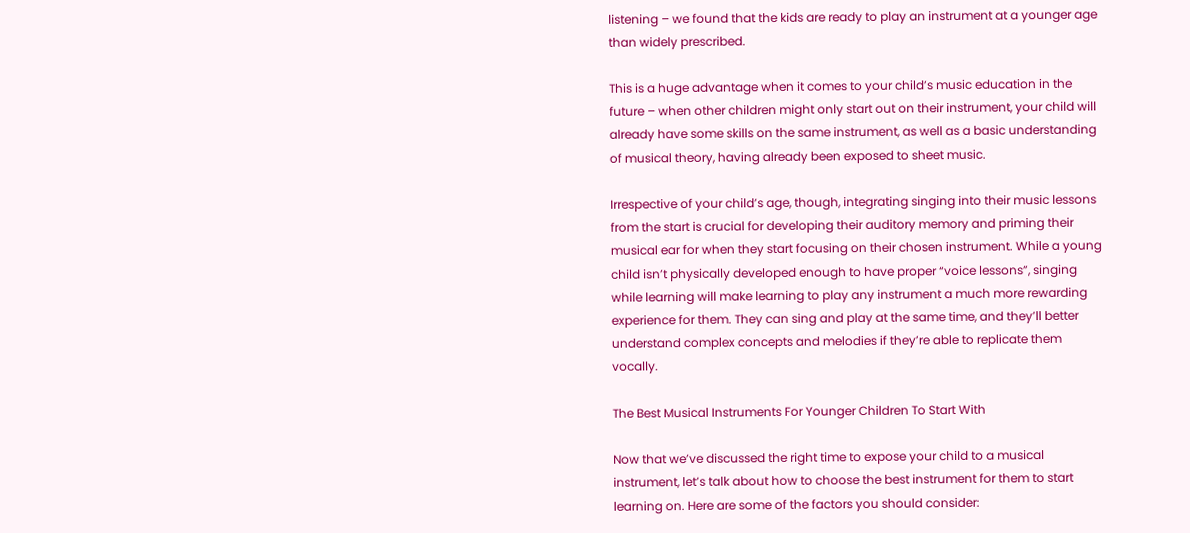listening – we found that the kids are ready to play an instrument at a younger age than widely prescribed.

This is a huge advantage when it comes to your child’s music education in the future – when other children might only start out on their instrument, your child will already have some skills on the same instrument, as well as a basic understanding of musical theory, having already been exposed to sheet music.

Irrespective of your child’s age, though, integrating singing into their music lessons from the start is crucial for developing their auditory memory and priming their musical ear for when they start focusing on their chosen instrument. While a young child isn’t physically developed enough to have proper “voice lessons”, singing while learning will make learning to play any instrument a much more rewarding experience for them. They can sing and play at the same time, and they’ll better understand complex concepts and melodies if they’re able to replicate them vocally.

The Best Musical Instruments For Younger Children To Start With

Now that we’ve discussed the right time to expose your child to a musical instrument, let’s talk about how to choose the best instrument for them to start learning on. Here are some of the factors you should consider: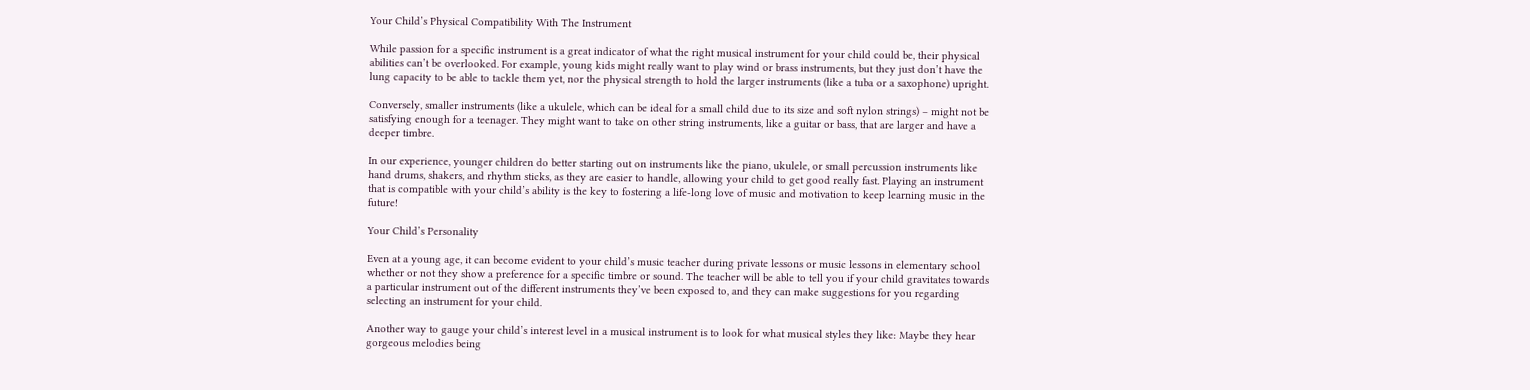Your Child’s Physical Compatibility With The Instrument

While passion for a specific instrument is a great indicator of what the right musical instrument for your child could be, their physical abilities can’t be overlooked. For example, young kids might really want to play wind or brass instruments, but they just don’t have the lung capacity to be able to tackle them yet, nor the physical strength to hold the larger instruments (like a tuba or a saxophone) upright.

Conversely, smaller instruments (like a ukulele, which can be ideal for a small child due to its size and soft nylon strings) – might not be satisfying enough for a teenager. They might want to take on other string instruments, like a guitar or bass, that are larger and have a deeper timbre.

In our experience, younger children do better starting out on instruments like the piano, ukulele, or small percussion instruments like hand drums, shakers, and rhythm sticks, as they are easier to handle, allowing your child to get good really fast. Playing an instrument that is compatible with your child’s ability is the key to fostering a life-long love of music and motivation to keep learning music in the future!

Your Child’s Personality

Even at a young age, it can become evident to your child’s music teacher during private lessons or music lessons in elementary school whether or not they show a preference for a specific timbre or sound. The teacher will be able to tell you if your child gravitates towards a particular instrument out of the different instruments they’ve been exposed to, and they can make suggestions for you regarding selecting an instrument for your child.

Another way to gauge your child’s interest level in a musical instrument is to look for what musical styles they like: Maybe they hear gorgeous melodies being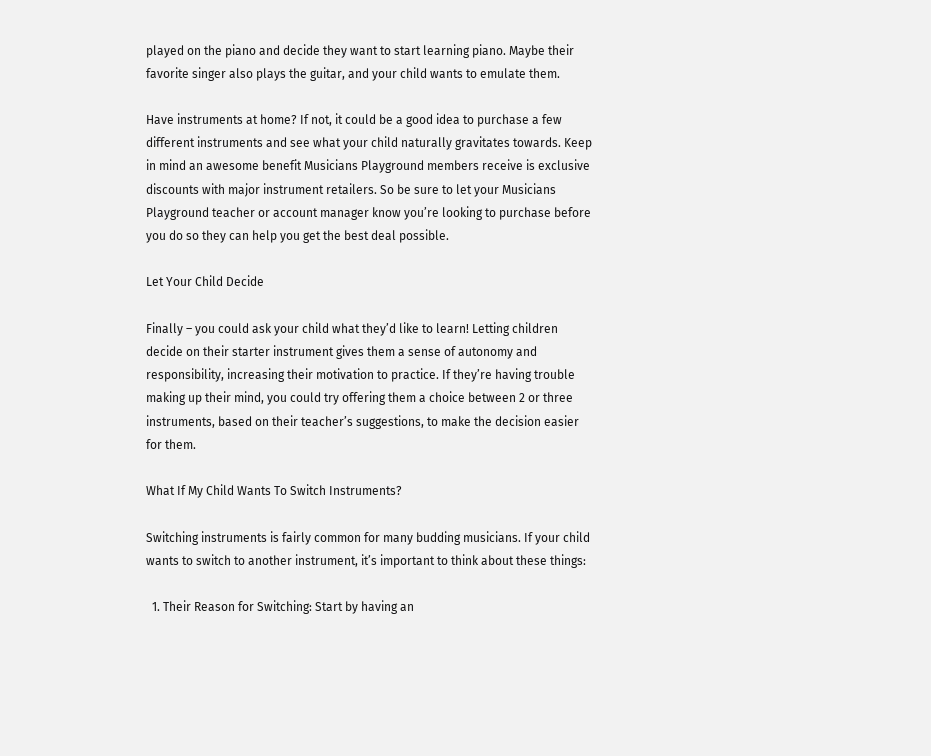played on the piano and decide they want to start learning piano. Maybe their favorite singer also plays the guitar, and your child wants to emulate them.

Have instruments at home? If not, it could be a good idea to purchase a few different instruments and see what your child naturally gravitates towards. Keep in mind an awesome benefit Musicians Playground members receive is exclusive discounts with major instrument retailers. So be sure to let your Musicians Playground teacher or account manager know you’re looking to purchase before you do so they can help you get the best deal possible.

Let Your Child Decide

Finally – you could ask your child what they’d like to learn! Letting children decide on their starter instrument gives them a sense of autonomy and responsibility, increasing their motivation to practice. If they’re having trouble making up their mind, you could try offering them a choice between 2 or three instruments, based on their teacher’s suggestions, to make the decision easier for them.

What If My Child Wants To Switch Instruments?

Switching instruments is fairly common for many budding musicians. If your child wants to switch to another instrument, it’s important to think about these things:

  1. Their Reason for Switching: Start by having an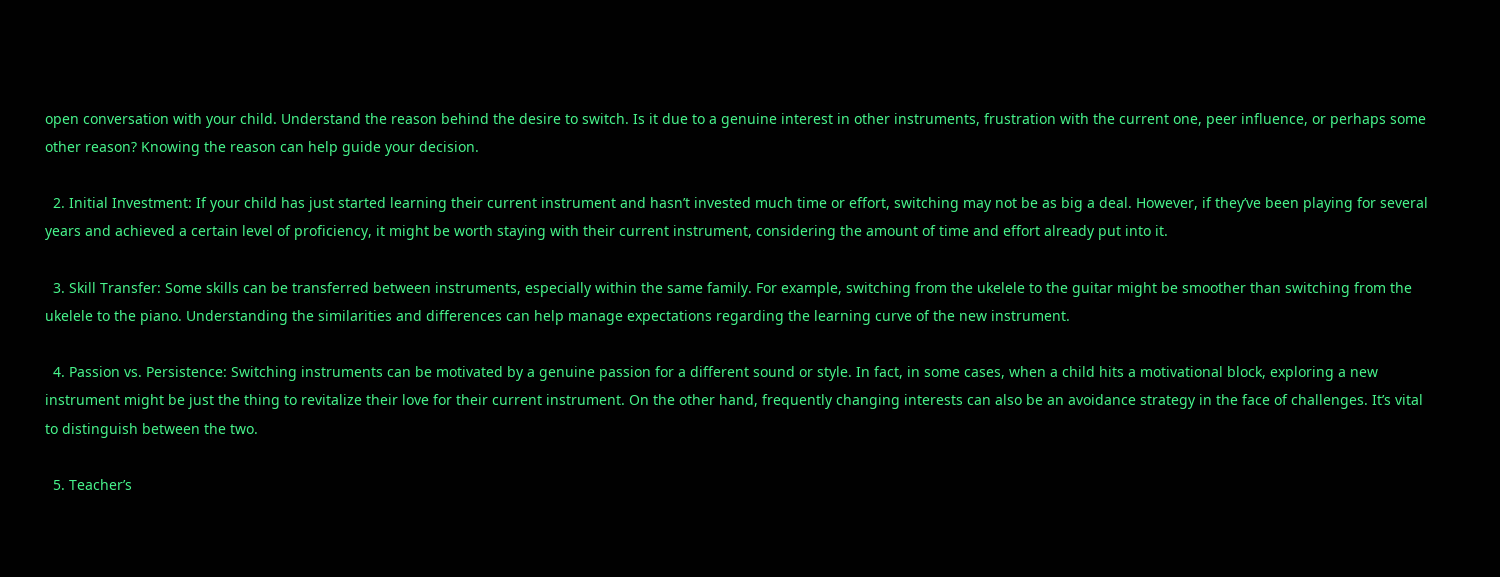open conversation with your child. Understand the reason behind the desire to switch. Is it due to a genuine interest in other instruments, frustration with the current one, peer influence, or perhaps some other reason? Knowing the reason can help guide your decision.

  2. Initial Investment: If your child has just started learning their current instrument and hasn’t invested much time or effort, switching may not be as big a deal. However, if they’ve been playing for several years and achieved a certain level of proficiency, it might be worth staying with their current instrument, considering the amount of time and effort already put into it.

  3. Skill Transfer: Some skills can be transferred between instruments, especially within the same family. For example, switching from the ukelele to the guitar might be smoother than switching from the ukelele to the piano. Understanding the similarities and differences can help manage expectations regarding the learning curve of the new instrument.

  4. Passion vs. Persistence: Switching instruments can be motivated by a genuine passion for a different sound or style. In fact, in some cases, when a child hits a motivational block, exploring a new instrument might be just the thing to revitalize their love for their current instrument. On the other hand, frequently changing interests can also be an avoidance strategy in the face of challenges. It’s vital to distinguish between the two.

  5. Teacher’s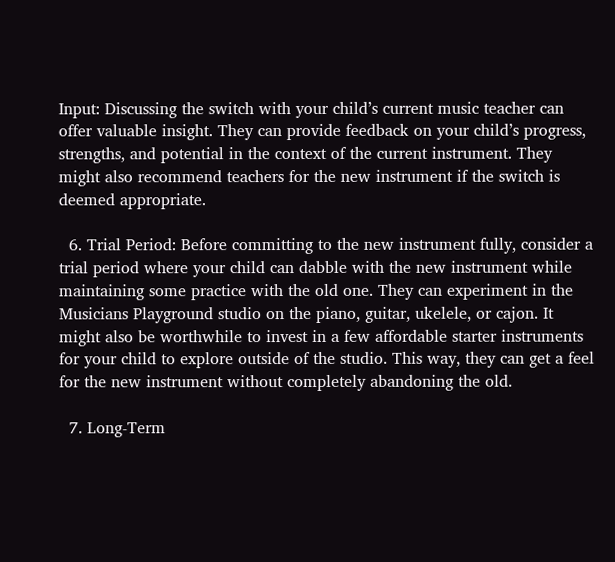Input: Discussing the switch with your child’s current music teacher can offer valuable insight. They can provide feedback on your child’s progress, strengths, and potential in the context of the current instrument. They might also recommend teachers for the new instrument if the switch is deemed appropriate.

  6. Trial Period: Before committing to the new instrument fully, consider a trial period where your child can dabble with the new instrument while maintaining some practice with the old one. They can experiment in the Musicians Playground studio on the piano, guitar, ukelele, or cajon. It might also be worthwhile to invest in a few affordable starter instruments for your child to explore outside of the studio. This way, they can get a feel for the new instrument without completely abandoning the old.

  7. Long-Term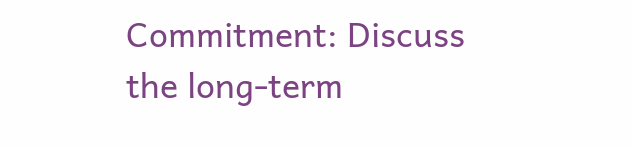Commitment: Discuss the long-term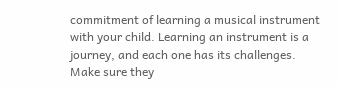commitment of learning a musical instrument with your child. Learning an instrument is a journey, and each one has its challenges. Make sure they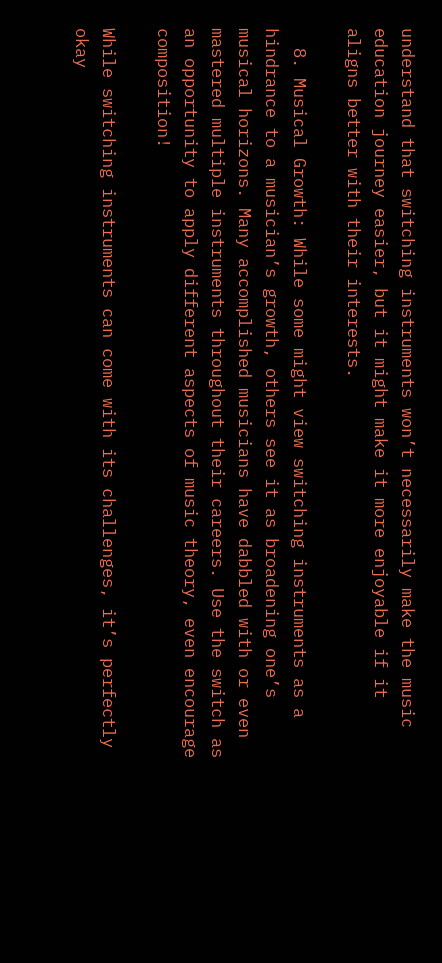understand that switching instruments won’t necessarily make the music education journey easier, but it might make it more enjoyable if it aligns better with their interests.

  8. Musical Growth: While some might view switching instruments as a hindrance to a musician’s growth, others see it as broadening one’s musical horizons. Many accomplished musicians have dabbled with or even mastered multiple instruments throughout their careers. Use the switch as an opportunity to apply different aspects of music theory, even encourage composition!

While switching instruments can come with its challenges, it’s perfectly okay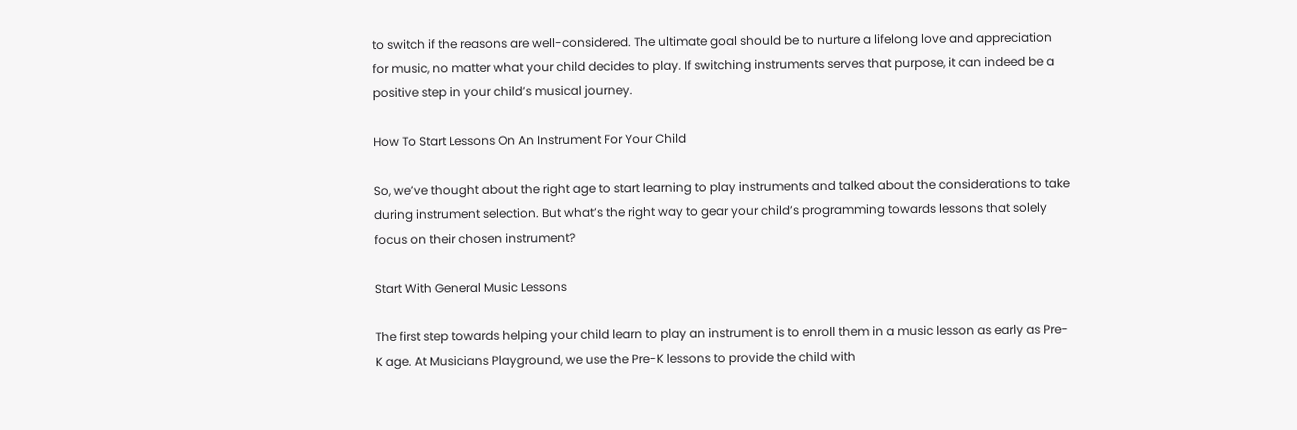to switch if the reasons are well-considered. The ultimate goal should be to nurture a lifelong love and appreciation for music, no matter what your child decides to play. If switching instruments serves that purpose, it can indeed be a positive step in your child’s musical journey.

How To Start Lessons On An Instrument For Your Child

So, we’ve thought about the right age to start learning to play instruments and talked about the considerations to take during instrument selection. But what’s the right way to gear your child’s programming towards lessons that solely focus on their chosen instrument?

Start With General Music Lessons

The first step towards helping your child learn to play an instrument is to enroll them in a music lesson as early as Pre-K age. At Musicians Playground, we use the Pre-K lessons to provide the child with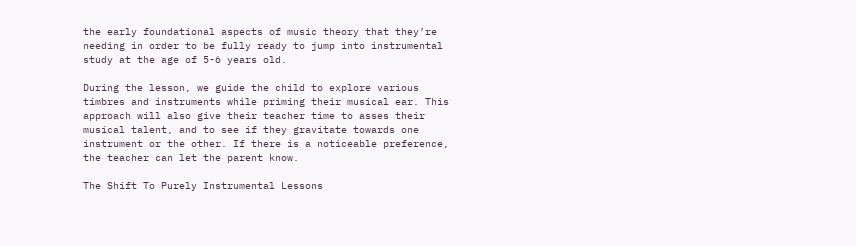the early foundational aspects of music theory that they’re needing in order to be fully ready to jump into instrumental study at the age of 5-6 years old.

During the lesson, we guide the child to explore various timbres and instruments while priming their musical ear. This approach will also give their teacher time to asses their musical talent, and to see if they gravitate towards one instrument or the other. If there is a noticeable preference, the teacher can let the parent know.

The Shift To Purely Instrumental Lessons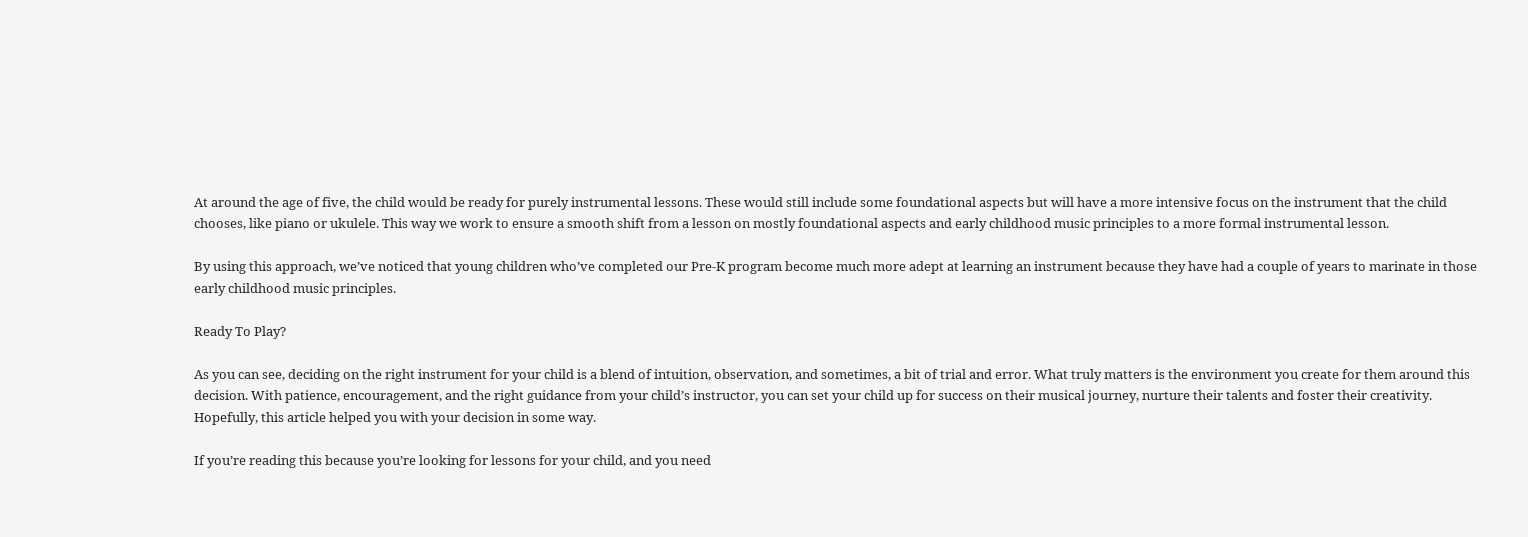At around the age of five, the child would be ready for purely instrumental lessons. These would still include some foundational aspects but will have a more intensive focus on the instrument that the child chooses, like piano or ukulele. This way we work to ensure a smooth shift from a lesson on mostly foundational aspects and early childhood music principles to a more formal instrumental lesson.

By using this approach, we’ve noticed that young children who’ve completed our Pre-K program become much more adept at learning an instrument because they have had a couple of years to marinate in those early childhood music principles.

Ready To Play?

As you can see, deciding on the right instrument for your child is a blend of intuition, observation, and sometimes, a bit of trial and error. What truly matters is the environment you create for them around this decision. With patience, encouragement, and the right guidance from your child’s instructor, you can set your child up for success on their musical journey, nurture their talents and foster their creativity. Hopefully, this article helped you with your decision in some way.

If you’re reading this because you’re looking for lessons for your child, and you need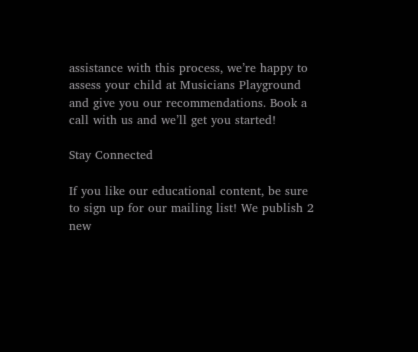assistance with this process, we’re happy to assess your child at Musicians Playground and give you our recommendations. Book a call with us and we’ll get you started!

Stay Connected

If you like our educational content, be sure to sign up for our mailing list! We publish 2 new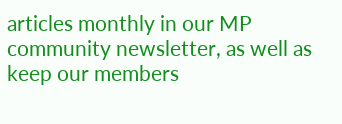articles monthly in our MP community newsletter, as well as keep our members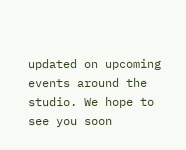updated on upcoming events around the studio. We hope to see you soon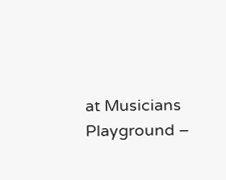at Musicians Playground –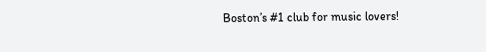Boston’s #1 club for music lovers!